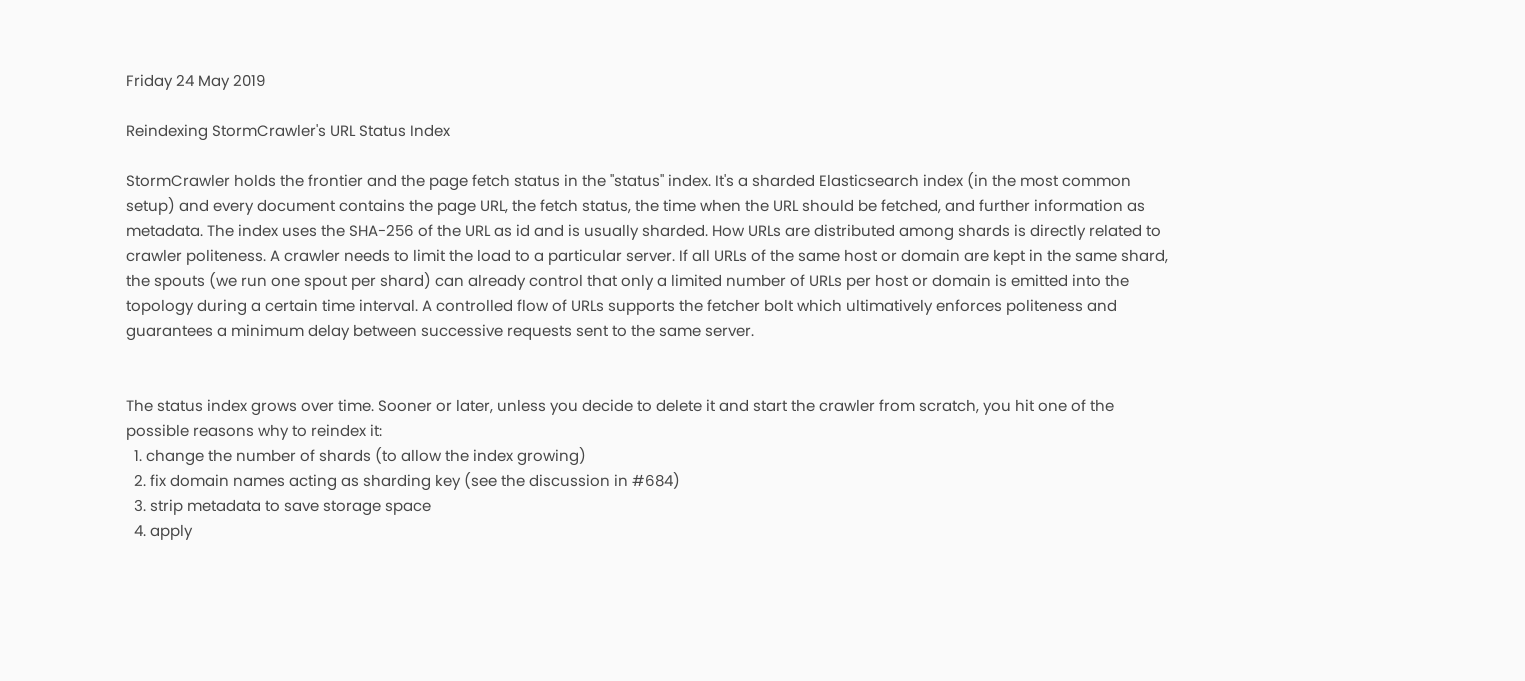Friday 24 May 2019

Reindexing StormCrawler's URL Status Index

StormCrawler holds the frontier and the page fetch status in the "status" index. It's a sharded Elasticsearch index (in the most common setup) and every document contains the page URL, the fetch status, the time when the URL should be fetched, and further information as metadata. The index uses the SHA-256 of the URL as id and is usually sharded. How URLs are distributed among shards is directly related to crawler politeness. A crawler needs to limit the load to a particular server. If all URLs of the same host or domain are kept in the same shard, the spouts (we run one spout per shard) can already control that only a limited number of URLs per host or domain is emitted into the topology during a certain time interval. A controlled flow of URLs supports the fetcher bolt which ultimatively enforces politeness and guarantees a minimum delay between successive requests sent to the same server.


The status index grows over time. Sooner or later, unless you decide to delete it and start the crawler from scratch, you hit one of the possible reasons why to reindex it:
  1. change the number of shards (to allow the index growing)
  2. fix domain names acting as sharding key (see the discussion in #684)
  3. strip metadata to save storage space
  4. apply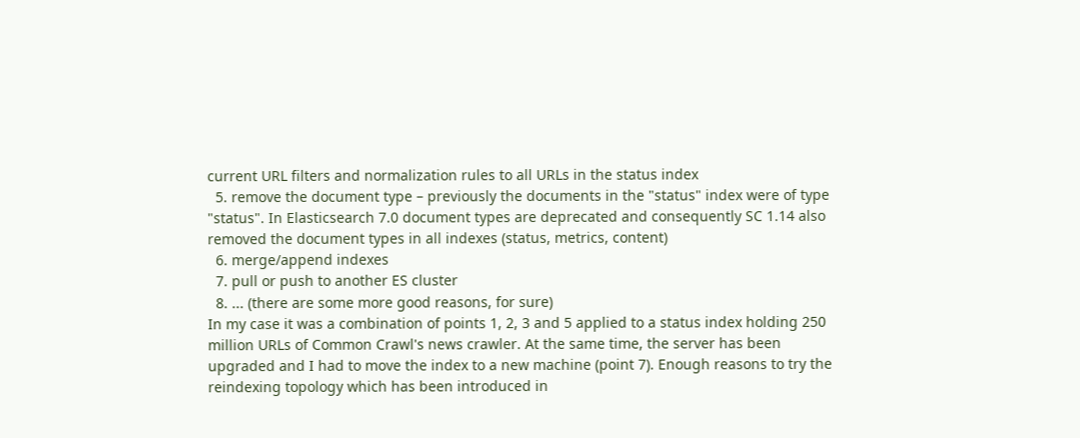current URL filters and normalization rules to all URLs in the status index
  5. remove the document type – previously the documents in the "status" index were of type "status". In Elasticsearch 7.0 document types are deprecated and consequently SC 1.14 also removed the document types in all indexes (status, metrics, content)
  6. merge/append indexes
  7. pull or push to another ES cluster
  8. ... (there are some more good reasons, for sure)
In my case it was a combination of points 1, 2, 3 and 5 applied to a status index holding 250 million URLs of Common Crawl's news crawler. At the same time, the server has been upgraded and I had to move the index to a new machine (point 7). Enough reasons to try the reindexing topology which has been introduced in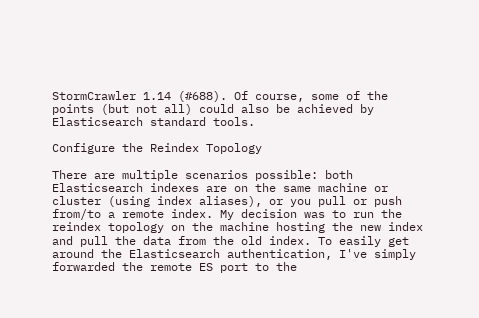StormCrawler 1.14 (#688). Of course, some of the points (but not all) could also be achieved by Elasticsearch standard tools.

Configure the Reindex Topology

There are multiple scenarios possible: both Elasticsearch indexes are on the same machine or cluster (using index aliases), or you pull or push from/to a remote index. My decision was to run the reindex topology on the machine hosting the new index and pull the data from the old index. To easily get around the Elasticsearch authentication, I've simply forwarded the remote ES port to the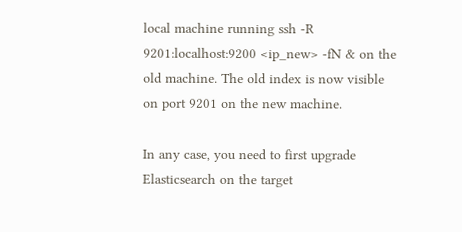local machine running ssh -R 9201:localhost:9200 <ip_new> -fN & on the old machine. The old index is now visible on port 9201 on the new machine.

In any case, you need to first upgrade Elasticsearch on the target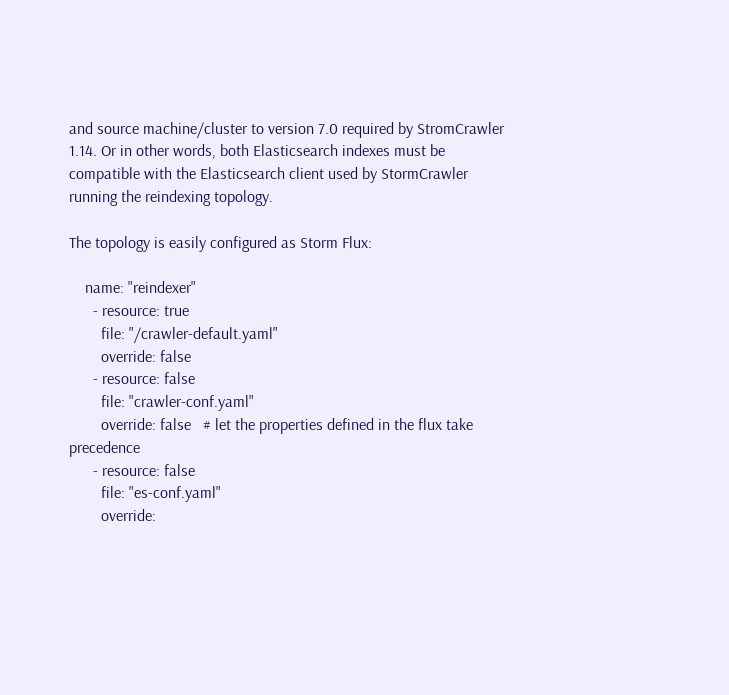and source machine/cluster to version 7.0 required by StromCrawler 1.14. Or in other words, both Elasticsearch indexes must be compatible with the Elasticsearch client used by StormCrawler running the reindexing topology.

The topology is easily configured as Storm Flux:

    name: "reindexer"
      - resource: true
        file: "/crawler-default.yaml"
        override: false
      - resource: false
        file: "crawler-conf.yaml"
        override: false   # let the properties defined in the flux take precedence
      - resource: false
        file: "es-conf.yaml"
        override: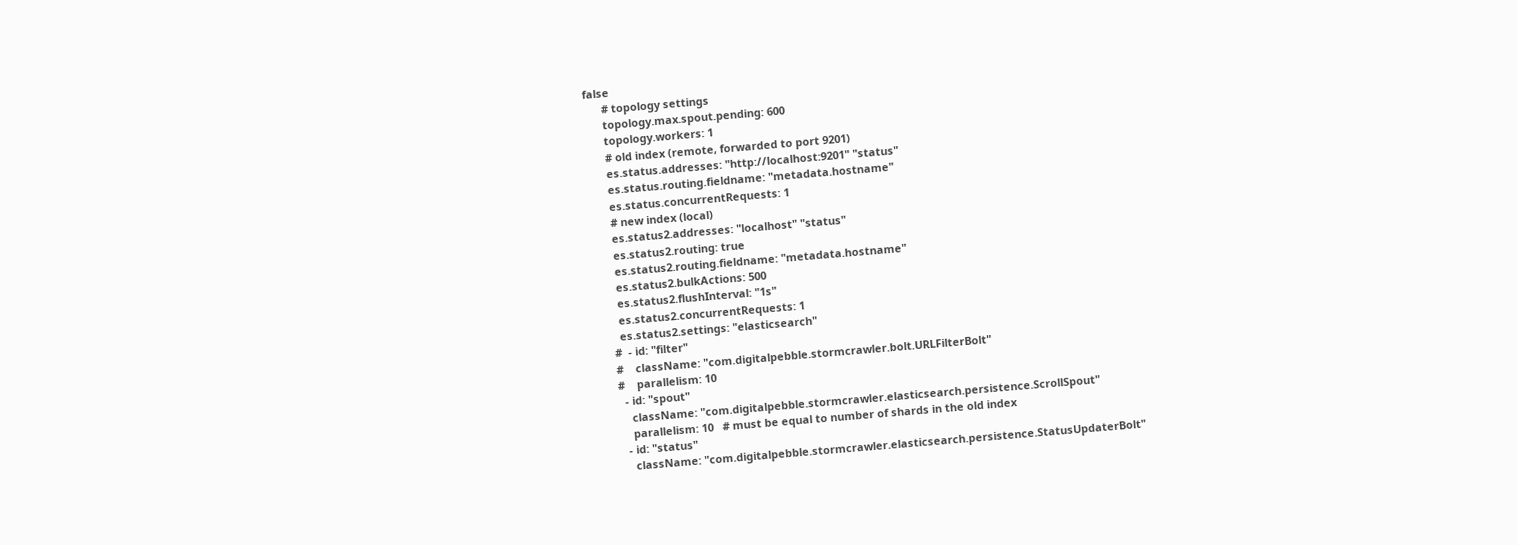false
      # topology settings
      topology.max.spout.pending: 600
      topology.workers: 1
      # old index (remote, forwarded to port 9201)
      es.status.addresses: "http://localhost:9201" "status"
      es.status.routing.fieldname: "metadata.hostname"
      es.status.concurrentRequests: 1
      # new index (local)
      es.status2.addresses: "localhost" "status"
      es.status2.routing: true
      es.status2.routing.fieldname: "metadata.hostname"
      es.status2.bulkActions: 500
      es.status2.flushInterval: "1s"
      es.status2.concurrentRequests: 1
      es.status2.settings: "elasticsearch"
    #  - id: "filter"
    #    className: "com.digitalpebble.stormcrawler.bolt.URLFilterBolt"
    #    parallelism: 10
      - id: "spout"
        className: "com.digitalpebble.stormcrawler.elasticsearch.persistence.ScrollSpout"
        parallelism: 10   # must be equal to number of shards in the old index
      - id: "status"
        className: "com.digitalpebble.stormcrawler.elasticsearch.persistence.StatusUpdaterBolt"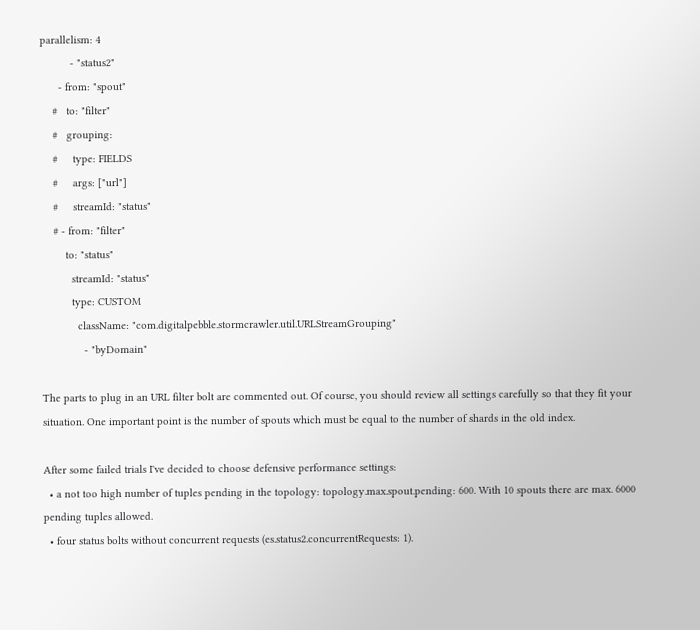parallelism: 4
          - "status2"
      - from: "spout"
    #   to: "filter"
    #   grouping:
    #     type: FIELDS
    #     args: ["url"]
    #     streamId: "status"
    # - from: "filter"
        to: "status"
          streamId: "status"
          type: CUSTOM
            className: "com.digitalpebble.stormcrawler.util.URLStreamGrouping"
              - "byDomain"

The parts to plug in an URL filter bolt are commented out. Of course, you should review all settings carefully so that they fit your situation. One important point is the number of spouts which must be equal to the number of shards in the old index.

After some failed trials I've decided to choose defensive performance settings:
  • a not too high number of tuples pending in the topology: topology.max.spout.pending: 600. With 10 spouts there are max. 6000 pending tuples allowed.
  • four status bolts without concurrent requests (es.status2.concurrentRequests: 1).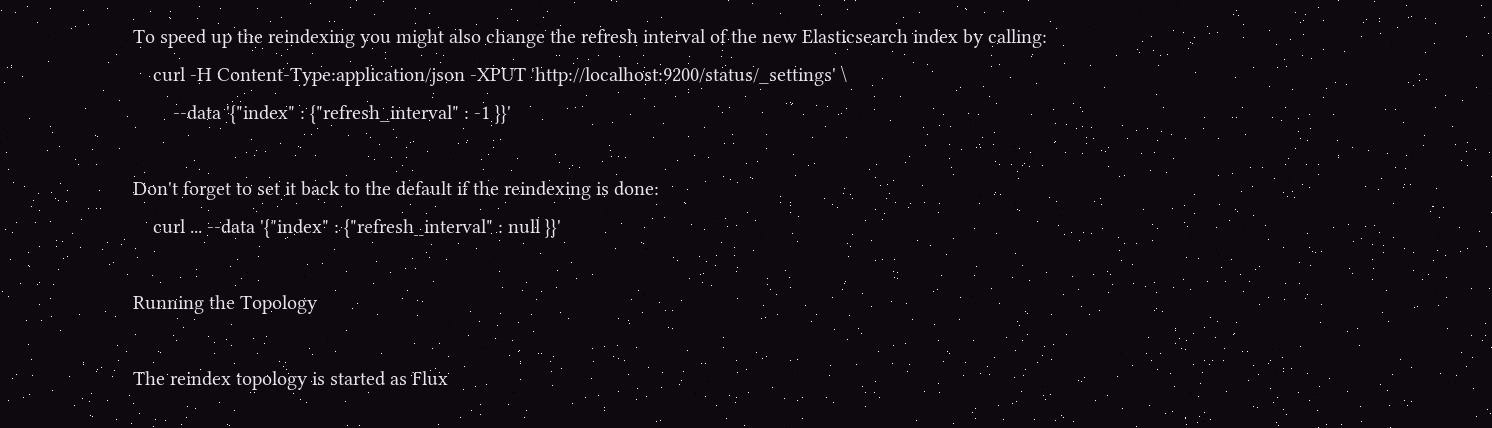To speed up the reindexing you might also change the refresh interval of the new Elasticsearch index by calling:
    curl -H Content-Type:application/json -XPUT 'http://localhost:9200/status/_settings' \
        --data '{"index" : {"refresh_interval" : -1 }}'

Don't forget to set it back to the default if the reindexing is done:
    curl ... --data '{"index" : {"refresh_interval" : null }}'

Running the Topology

The reindex topology is started as Flux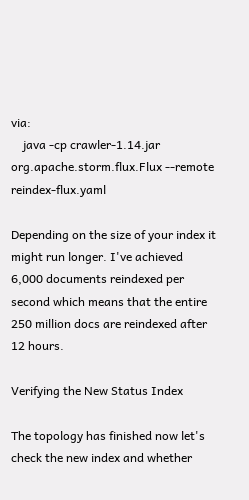via:
    java -cp crawler-1.14.jar org.apache.storm.flux.Flux --remote reindex-flux.yaml

Depending on the size of your index it might run longer. I've achieved 6,000 documents reindexed per second which means that the entire 250 million docs are reindexed after 12 hours.

Verifying the New Status Index

The topology has finished now let's check the new index and whether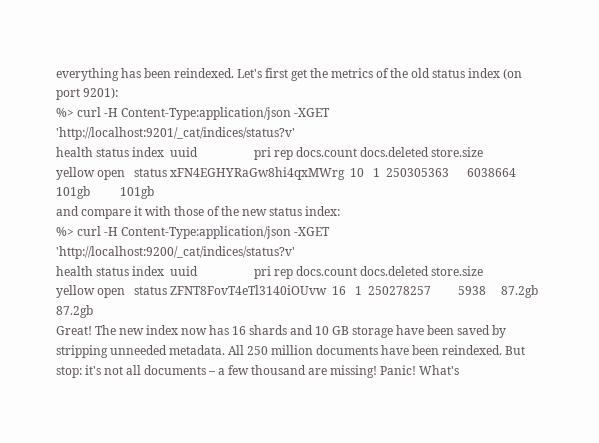everything has been reindexed. Let's first get the metrics of the old status index (on port 9201):
%> curl -H Content-Type:application/json -XGET 'http://localhost:9201/_cat/indices/status?v'
health status index  uuid                   pri rep docs.count docs.deleted store.size
yellow open   status xFN4EGHYRaGw8hi4qxMWrg  10   1  250305363      6038664      101gb          101gb
and compare it with those of the new status index:
%> curl -H Content-Type:application/json -XGET 'http://localhost:9200/_cat/indices/status?v'
health status index  uuid                   pri rep docs.count docs.deleted store.size
yellow open   status ZFNT8FovT4eTl3140iOUvw  16   1  250278257         5938     87.2gb         87.2gb
Great! The new index now has 16 shards and 10 GB storage have been saved by stripping unneeded metadata. All 250 million documents have been reindexed. But stop: it's not all documents – a few thousand are missing! Panic! What's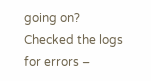going on? Checked the logs for errors –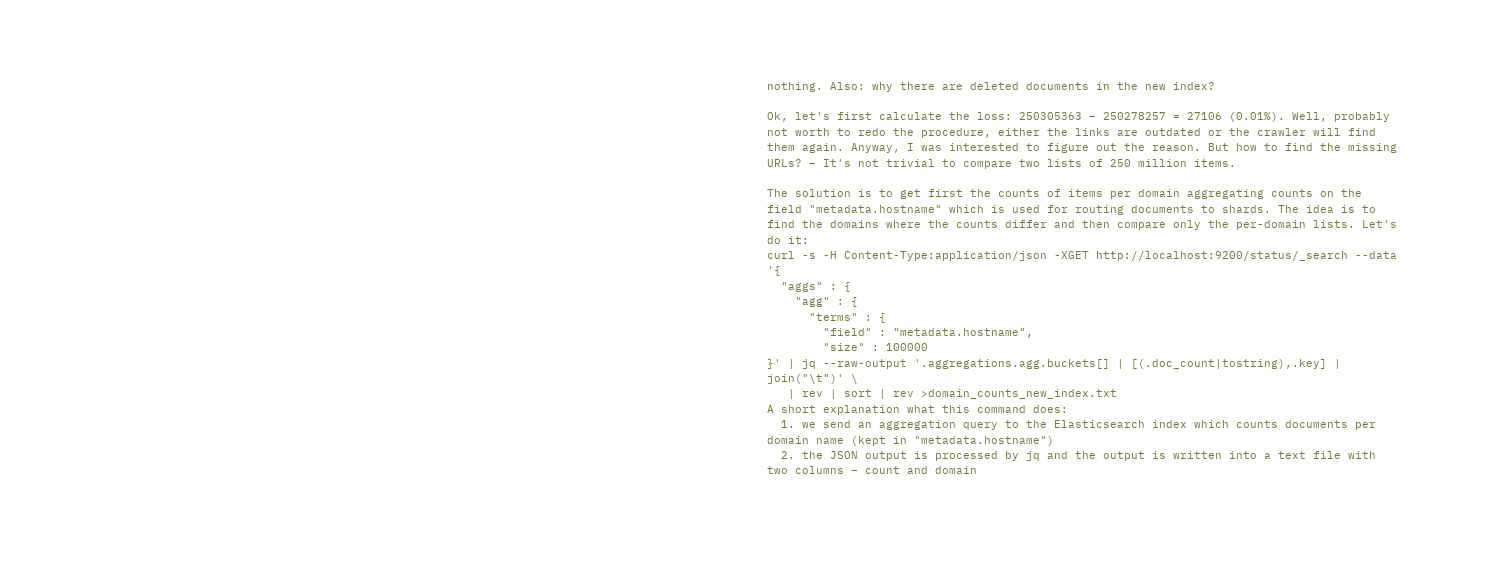nothing. Also: why there are deleted documents in the new index?

Ok, let's first calculate the loss: 250305363 – 250278257 = 27106 (0.01%). Well, probably not worth to redo the procedure, either the links are outdated or the crawler will find them again. Anyway, I was interested to figure out the reason. But how to find the missing URLs? – It's not trivial to compare two lists of 250 million items.

The solution is to get first the counts of items per domain aggregating counts on the field "metadata.hostname" which is used for routing documents to shards. The idea is to find the domains where the counts differ and then compare only the per-domain lists. Let's do it:
curl -s -H Content-Type:application/json -XGET http://localhost:9200/status/_search --data '{
  "aggs" : {
    "agg" : {
      "terms" : {
        "field" : "metadata.hostname",
        "size" : 100000
}' | jq --raw-output '.aggregations.agg.buckets[] | [(.doc_count|tostring),.key] | join("\t")' \
   | rev | sort | rev >domain_counts_new_index.txt
A short explanation what this command does:
  1. we send an aggregation query to the Elasticsearch index which counts documents per domain name (kept in "metadata.hostname")
  2. the JSON output is processed by jq and the output is written into a text file with two columns – count and domain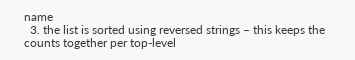name
  3. the list is sorted using reversed strings – this keeps the counts together per top-level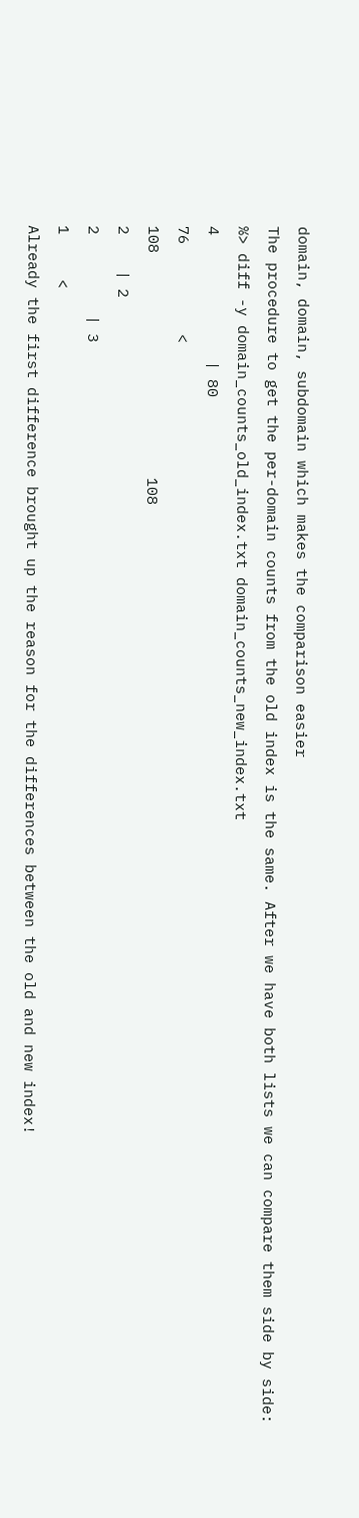domain, domain, subdomain which makes the comparison easier
The procedure to get the per-domain counts from the old index is the same. After we have both lists we can compare them side by side:
%> diff -y domain_counts_old_index.txt domain_counts_new_index.txt
4              | 80
76          <
108                         108
2    | 2
2         | 3
1     <
Already the first difference brought up the reason for the differences between the old and new index!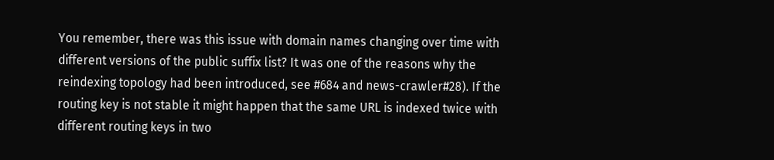You remember, there was this issue with domain names changing over time with different versions of the public suffix list? It was one of the reasons why the reindexing topology had been introduced, see #684 and news-crawler#28). If the routing key is not stable it might happen that the same URL is indexed twice with different routing keys in two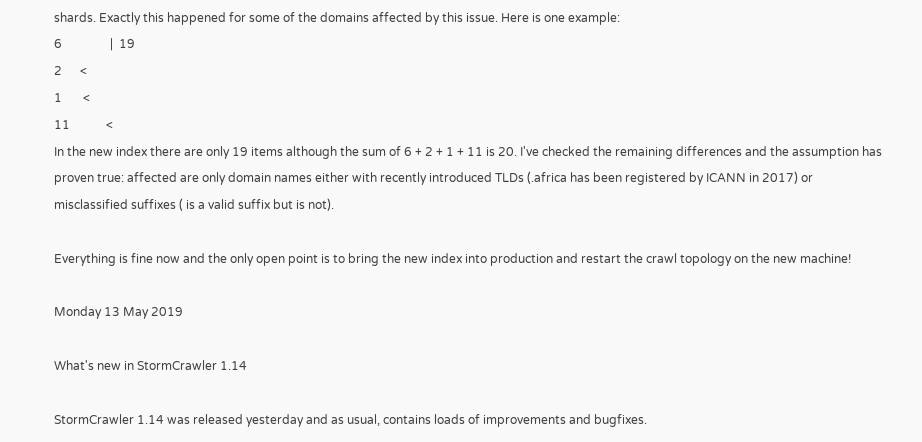shards. Exactly this happened for some of the domains affected by this issue. Here is one example:
6                |  19
2      <
1       <
11            <
In the new index there are only 19 items although the sum of 6 + 2 + 1 + 11 is 20. I've checked the remaining differences and the assumption has proven true: affected are only domain names either with recently introduced TLDs (.africa has been registered by ICANN in 2017) or misclassified suffixes ( is a valid suffix but is not).

Everything is fine now and the only open point is to bring the new index into production and restart the crawl topology on the new machine!

Monday 13 May 2019

What's new in StormCrawler 1.14

StormCrawler 1.14 was released yesterday and as usual, contains loads of improvements and bugfixes.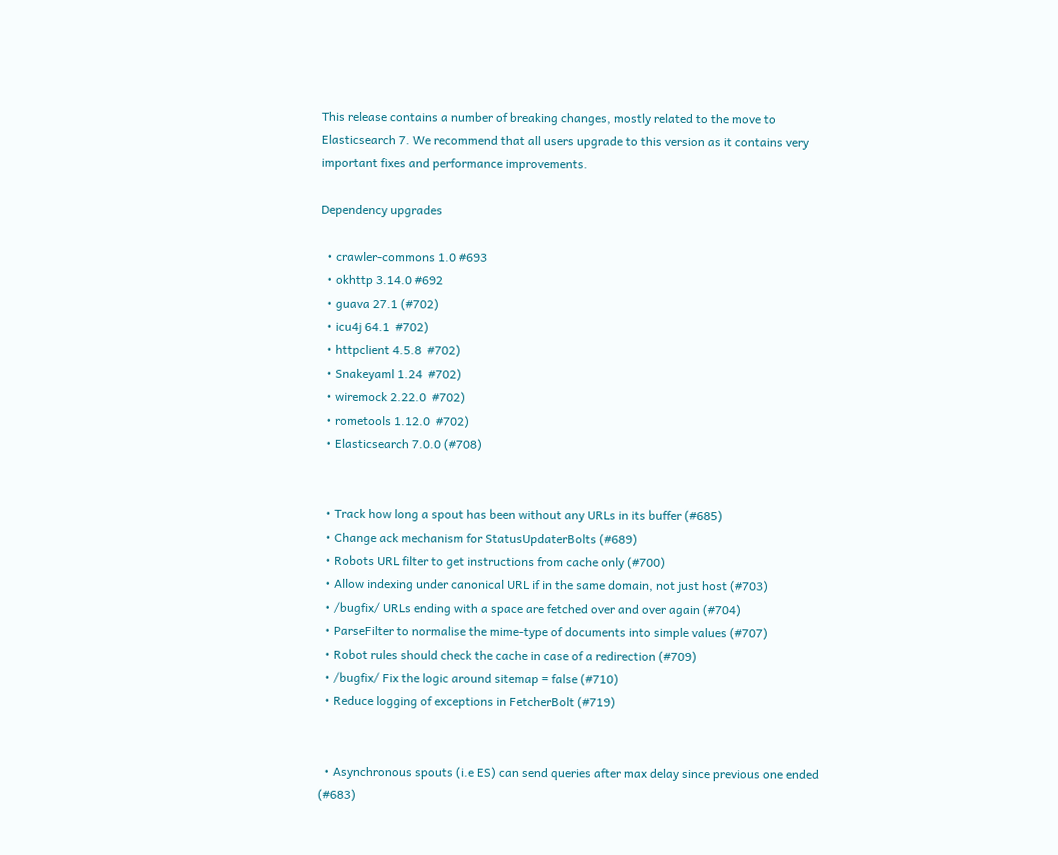This release contains a number of breaking changes, mostly related to the move to Elasticsearch 7. We recommend that all users upgrade to this version as it contains very important fixes and performance improvements.

Dependency upgrades

  • crawler-commons 1.0 #693
  • okhttp 3.14.0 #692
  • guava 27.1 (#702)
  • icu4j 64.1  #702)
  • httpclient 4.5.8  #702)
  • Snakeyaml 1.24  #702)
  • wiremock 2.22.0  #702)
  • rometools 1.12.0  #702)
  • Elasticsearch 7.0.0 (#708)


  • Track how long a spout has been without any URLs in its buffer (#685)
  • Change ack mechanism for StatusUpdaterBolts (#689)
  • Robots URL filter to get instructions from cache only (#700)
  • Allow indexing under canonical URL if in the same domain, not just host (#703)
  • /bugfix/ URLs ending with a space are fetched over and over again (#704)
  • ParseFilter to normalise the mime-type of documents into simple values (#707)
  • Robot rules should check the cache in case of a redirection (#709)
  • /bugfix/ Fix the logic around sitemap = false (#710)
  • Reduce logging of exceptions in FetcherBolt (#719)


  • Asynchronous spouts (i.e ES) can send queries after max delay since previous one ended  (#683)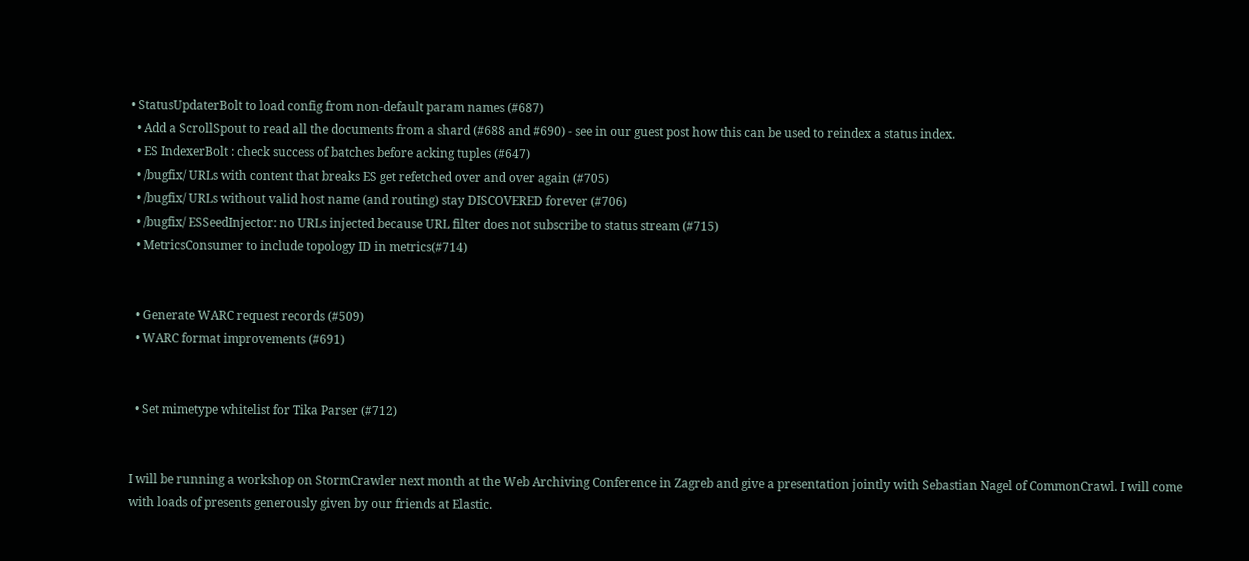• StatusUpdaterBolt to load config from non-default param names (#687)
  • Add a ScrollSpout to read all the documents from a shard (#688 and #690) - see in our guest post how this can be used to reindex a status index.
  • ES IndexerBolt : check success of batches before acking tuples (#647)
  • /bugfix/ URLs with content that breaks ES get refetched over and over again (#705)
  • /bugfix/ URLs without valid host name (and routing) stay DISCOVERED forever (#706)
  • /bugfix/ ESSeedInjector: no URLs injected because URL filter does not subscribe to status stream (#715)
  • MetricsConsumer to include topology ID in metrics(#714)


  • Generate WARC request records (#509)
  • WARC format improvements (#691)


  • Set mimetype whitelist for Tika Parser (#712)


I will be running a workshop on StormCrawler next month at the Web Archiving Conference in Zagreb and give a presentation jointly with Sebastian Nagel of CommonCrawl. I will come with loads of presents generously given by our friends at Elastic.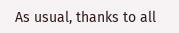As usual, thanks to all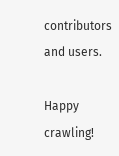contributors and users.

Happy crawling!